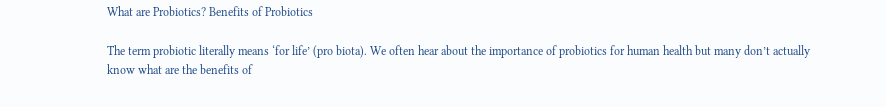What are Probiotics? Benefits of Probiotics

The term probiotic literally means ‘for life’ (pro biota). We often hear about the importance of probiotics for human health but many don’t actually know what are the benefits of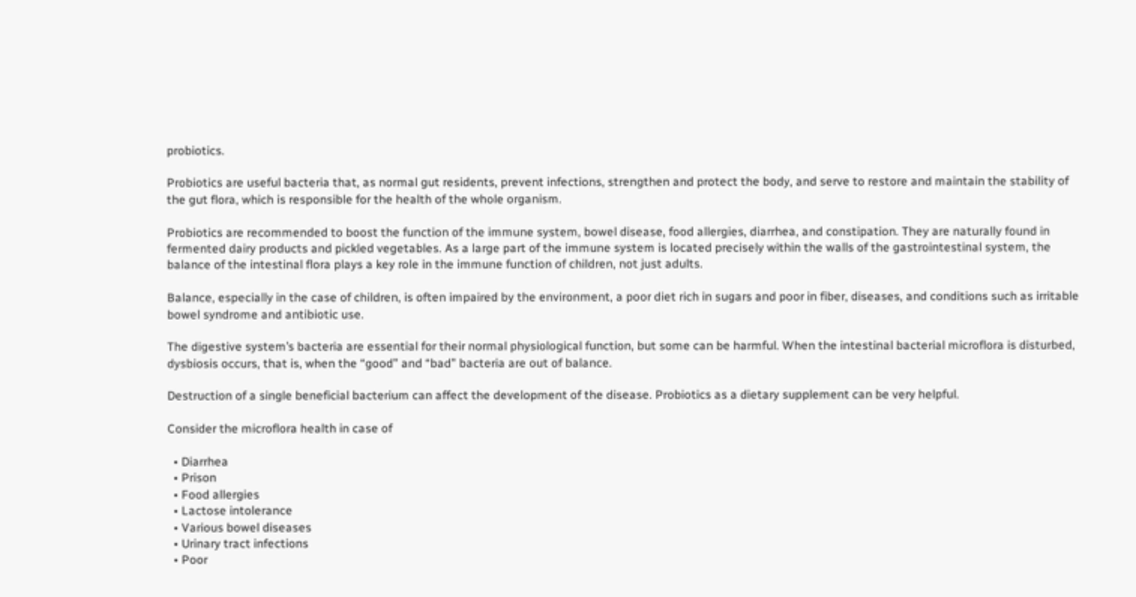probiotics.

Probiotics are useful bacteria that, as normal gut residents, prevent infections, strengthen and protect the body, and serve to restore and maintain the stability of the gut flora, which is responsible for the health of the whole organism.

Probiotics are recommended to boost the function of the immune system, bowel disease, food allergies, diarrhea, and constipation. They are naturally found in fermented dairy products and pickled vegetables. As a large part of the immune system is located precisely within the walls of the gastrointestinal system, the balance of the intestinal flora plays a key role in the immune function of children, not just adults.

Balance, especially in the case of children, is often impaired by the environment, a poor diet rich in sugars and poor in fiber, diseases, and conditions such as irritable bowel syndrome and antibiotic use.

The digestive system’s bacteria are essential for their normal physiological function, but some can be harmful. When the intestinal bacterial microflora is disturbed, dysbiosis occurs, that is, when the “good” and “bad” bacteria are out of balance.

Destruction of a single beneficial bacterium can affect the development of the disease. Probiotics as a dietary supplement can be very helpful.

Consider the microflora health in case of

  • Diarrhea
  • Prison
  • Food allergies
  • Lactose intolerance
  • Various bowel diseases
  • Urinary tract infections
  • Poor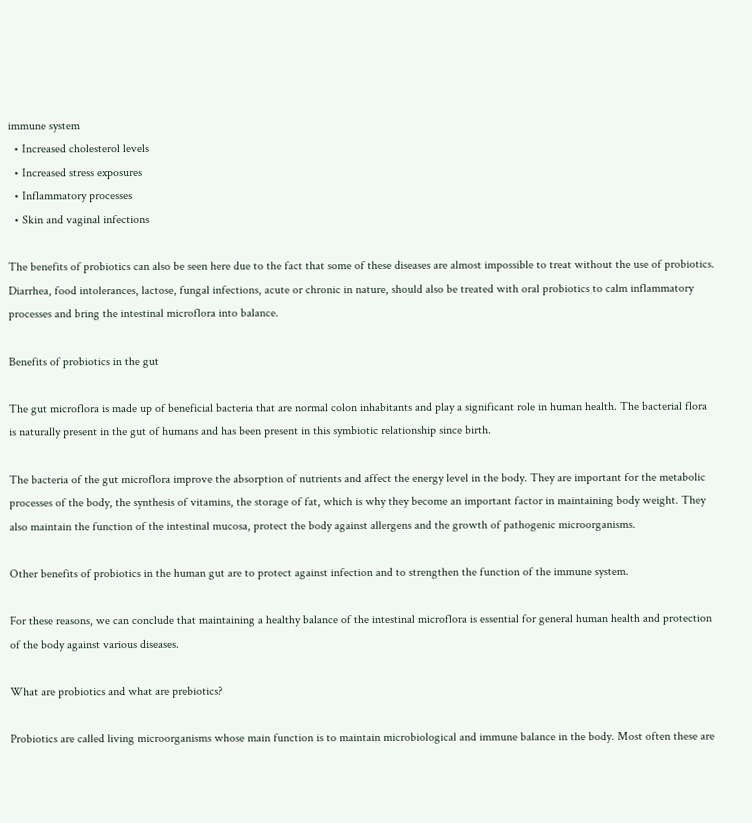immune system
  • Increased cholesterol levels
  • Increased stress exposures
  • Inflammatory processes
  • Skin and vaginal infections

The benefits of probiotics can also be seen here due to the fact that some of these diseases are almost impossible to treat without the use of probiotics. Diarrhea, food intolerances, lactose, fungal infections, acute or chronic in nature, should also be treated with oral probiotics to calm inflammatory processes and bring the intestinal microflora into balance.

Benefits of probiotics in the gut

The gut microflora is made up of beneficial bacteria that are normal colon inhabitants and play a significant role in human health. The bacterial flora is naturally present in the gut of humans and has been present in this symbiotic relationship since birth.

The bacteria of the gut microflora improve the absorption of nutrients and affect the energy level in the body. They are important for the metabolic processes of the body, the synthesis of vitamins, the storage of fat, which is why they become an important factor in maintaining body weight. They also maintain the function of the intestinal mucosa, protect the body against allergens and the growth of pathogenic microorganisms.

Other benefits of probiotics in the human gut are to protect against infection and to strengthen the function of the immune system.

For these reasons, we can conclude that maintaining a healthy balance of the intestinal microflora is essential for general human health and protection of the body against various diseases.

What are probiotics and what are prebiotics?

Probiotics are called living microorganisms whose main function is to maintain microbiological and immune balance in the body. Most often these are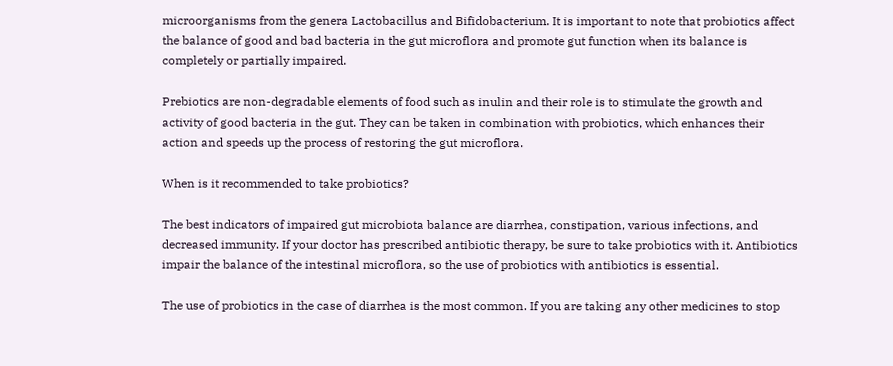microorganisms from the genera Lactobacillus and Bifidobacterium. It is important to note that probiotics affect the balance of good and bad bacteria in the gut microflora and promote gut function when its balance is completely or partially impaired.

Prebiotics are non-degradable elements of food such as inulin and their role is to stimulate the growth and activity of good bacteria in the gut. They can be taken in combination with probiotics, which enhances their action and speeds up the process of restoring the gut microflora.

When is it recommended to take probiotics?

The best indicators of impaired gut microbiota balance are diarrhea, constipation, various infections, and decreased immunity. If your doctor has prescribed antibiotic therapy, be sure to take probiotics with it. Antibiotics impair the balance of the intestinal microflora, so the use of probiotics with antibiotics is essential.

The use of probiotics in the case of diarrhea is the most common. If you are taking any other medicines to stop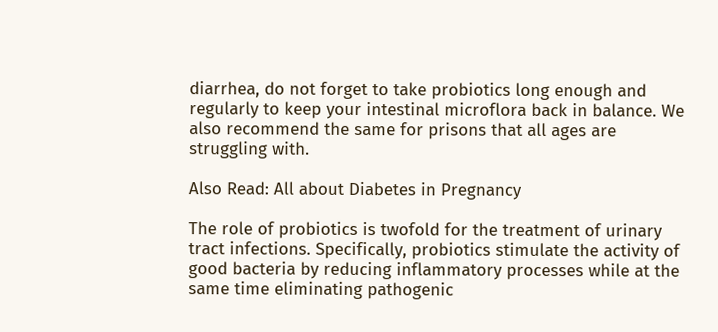diarrhea, do not forget to take probiotics long enough and regularly to keep your intestinal microflora back in balance. We also recommend the same for prisons that all ages are struggling with.

Also Read: All about Diabetes in Pregnancy

The role of probiotics is twofold for the treatment of urinary tract infections. Specifically, probiotics stimulate the activity of good bacteria by reducing inflammatory processes while at the same time eliminating pathogenic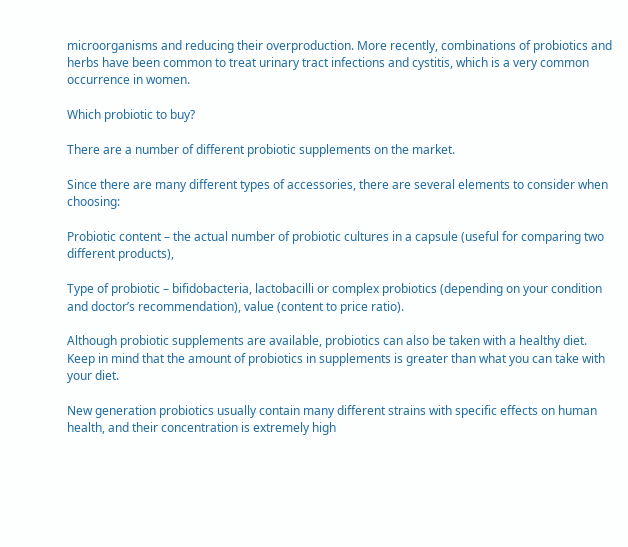microorganisms and reducing their overproduction. More recently, combinations of probiotics and herbs have been common to treat urinary tract infections and cystitis, which is a very common occurrence in women.

Which probiotic to buy?

There are a number of different probiotic supplements on the market.

Since there are many different types of accessories, there are several elements to consider when choosing:

Probiotic content – the actual number of probiotic cultures in a capsule (useful for comparing two different products),

Type of probiotic – bifidobacteria, lactobacilli or complex probiotics (depending on your condition and doctor’s recommendation), value (content to price ratio).

Although probiotic supplements are available, probiotics can also be taken with a healthy diet. Keep in mind that the amount of probiotics in supplements is greater than what you can take with your diet.

New generation probiotics usually contain many different strains with specific effects on human health, and their concentration is extremely high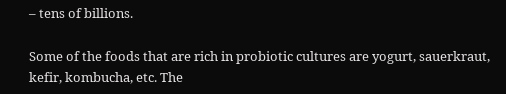– tens of billions.

Some of the foods that are rich in probiotic cultures are yogurt, sauerkraut, kefir, kombucha, etc. The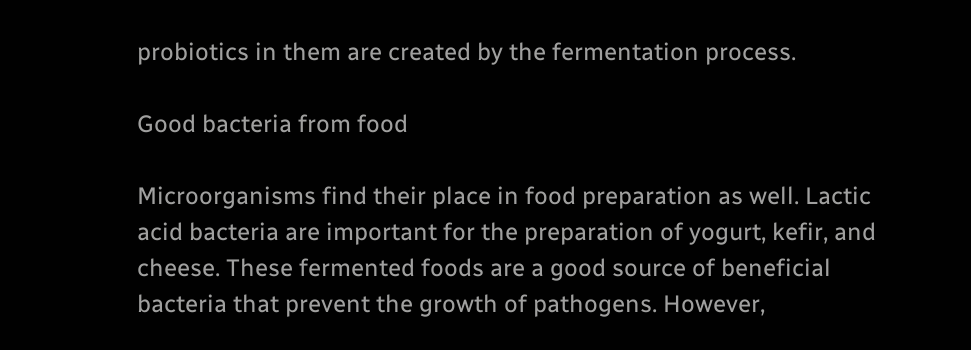probiotics in them are created by the fermentation process.

Good bacteria from food

Microorganisms find their place in food preparation as well. Lactic acid bacteria are important for the preparation of yogurt, kefir, and cheese. These fermented foods are a good source of beneficial bacteria that prevent the growth of pathogens. However,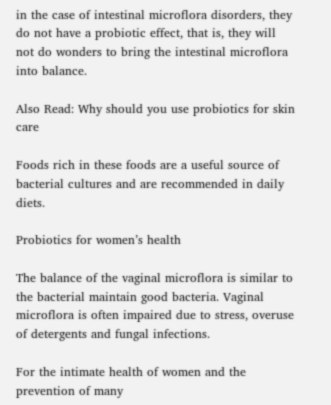in the case of intestinal microflora disorders, they do not have a probiotic effect, that is, they will not do wonders to bring the intestinal microflora into balance.

Also Read: Why should you use probiotics for skin care

Foods rich in these foods are a useful source of bacterial cultures and are recommended in daily diets.

Probiotics for women’s health

The balance of the vaginal microflora is similar to the bacterial maintain good bacteria. Vaginal microflora is often impaired due to stress, overuse of detergents and fungal infections.

For the intimate health of women and the prevention of many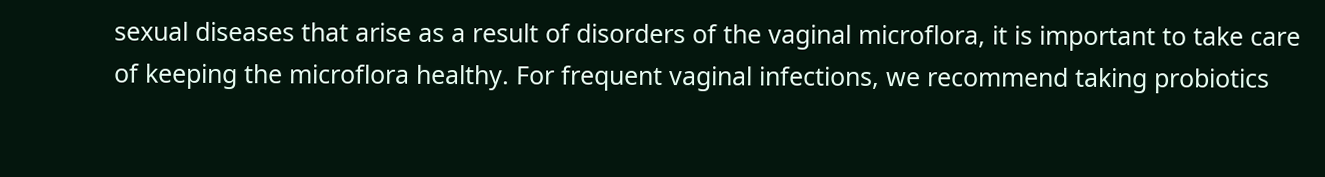sexual diseases that arise as a result of disorders of the vaginal microflora, it is important to take care of keeping the microflora healthy. For frequent vaginal infections, we recommend taking probiotics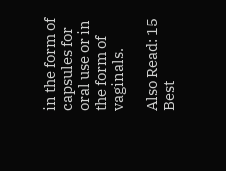in the form of capsules for oral use or in the form of vaginals.

Also Read: 15 Best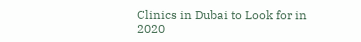Clinics in Dubai to Look for in 2020